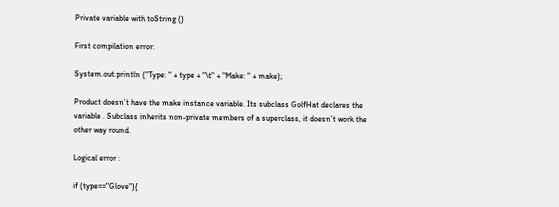Private variable with toString ()

First compilation error:

System.out.println ("Type: " + type + "\t" + "Make: " + make);

Product doesn’t have the make instance variable. Its subclass GolfHat declares the variable . Subclass inherits non-private members of a superclass, it doesn’t work the other way round.

Logical error :

if (type=="Glove"){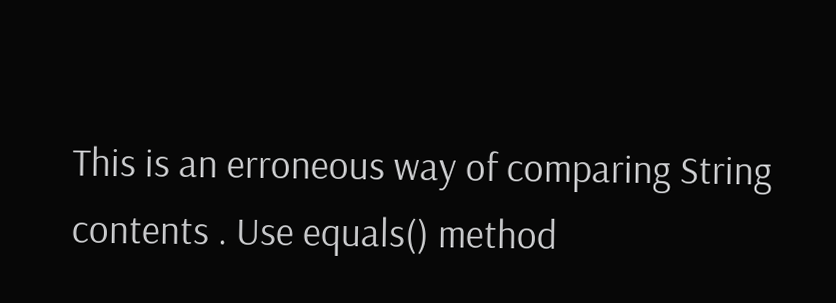This is an erroneous way of comparing String contents . Use equals() method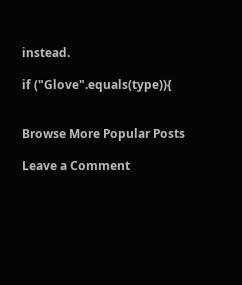instead.

if ("Glove".equals(type)){


Browse More Popular Posts

Leave a Comment